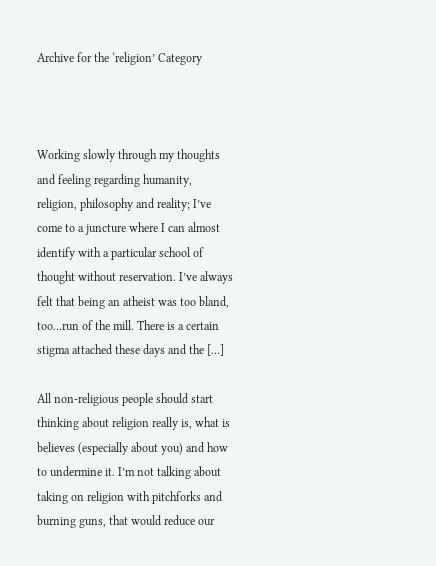Archive for the ‘religion’ Category



Working slowly through my thoughts and feeling regarding humanity, religion, philosophy and reality; I’ve come to a juncture where I can almost identify with a particular school of thought without reservation. I’ve always felt that being an atheist was too bland, too…run of the mill. There is a certain stigma attached these days and the […]

All non-religious people should start thinking about religion really is, what is believes (especially about you) and how to undermine it. I’m not talking about taking on religion with pitchforks and burning guns, that would reduce our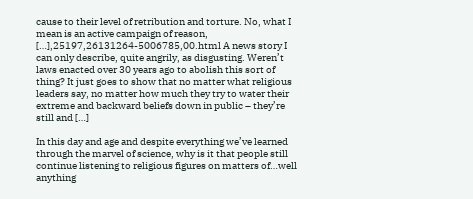cause to their level of retribution and torture. No, what I mean is an active campaign of reason, […],25197,26131264-5006785,00.html A news story I can only describe, quite angrily, as disgusting. Weren’t laws enacted over 30 years ago to abolish this sort of thing? It just goes to show that no matter what religious leaders say, no matter how much they try to water their extreme and backward beliefs down in public – they’re still and […]

In this day and age and despite everything we’ve learned through the marvel of science, why is it that people still continue listening to religious figures on matters of…well anything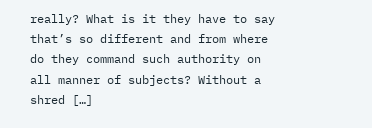really? What is it they have to say that’s so different and from where do they command such authority on all manner of subjects? Without a shred […]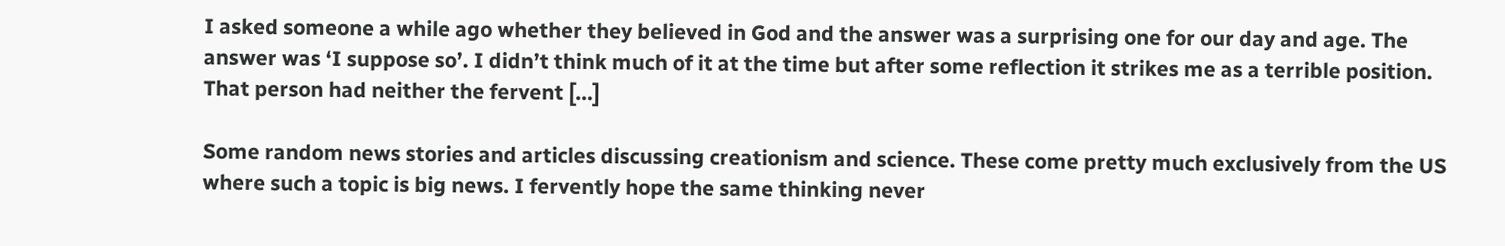I asked someone a while ago whether they believed in God and the answer was a surprising one for our day and age. The answer was ‘I suppose so’. I didn’t think much of it at the time but after some reflection it strikes me as a terrible position. That person had neither the fervent […]

Some random news stories and articles discussing creationism and science. These come pretty much exclusively from the US where such a topic is big news. I fervently hope the same thinking never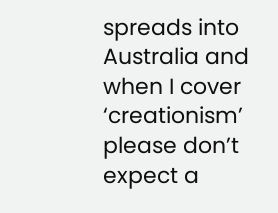spreads into Australia and when I cover ‘creationism’ please don’t expect a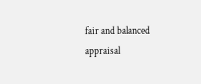fair and balanced appraisal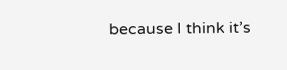because I think it’s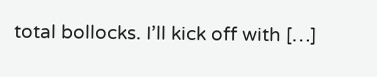total bollocks. I’ll kick off with […]